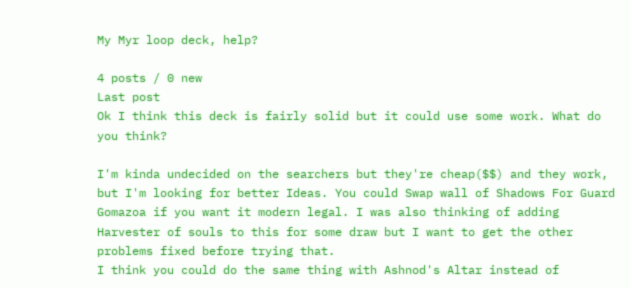My Myr loop deck, help?

4 posts / 0 new
Last post
Ok I think this deck is fairly solid but it could use some work. What do you think?

I'm kinda undecided on the searchers but they're cheap($$) and they work, but I'm looking for better Ideas. You could Swap wall of Shadows For Guard Gomazoa if you want it modern legal. I was also thinking of adding Harvester of souls to this for some draw but I want to get the other problems fixed before trying that.
I think you could do the same thing with Ashnod's Altar instead of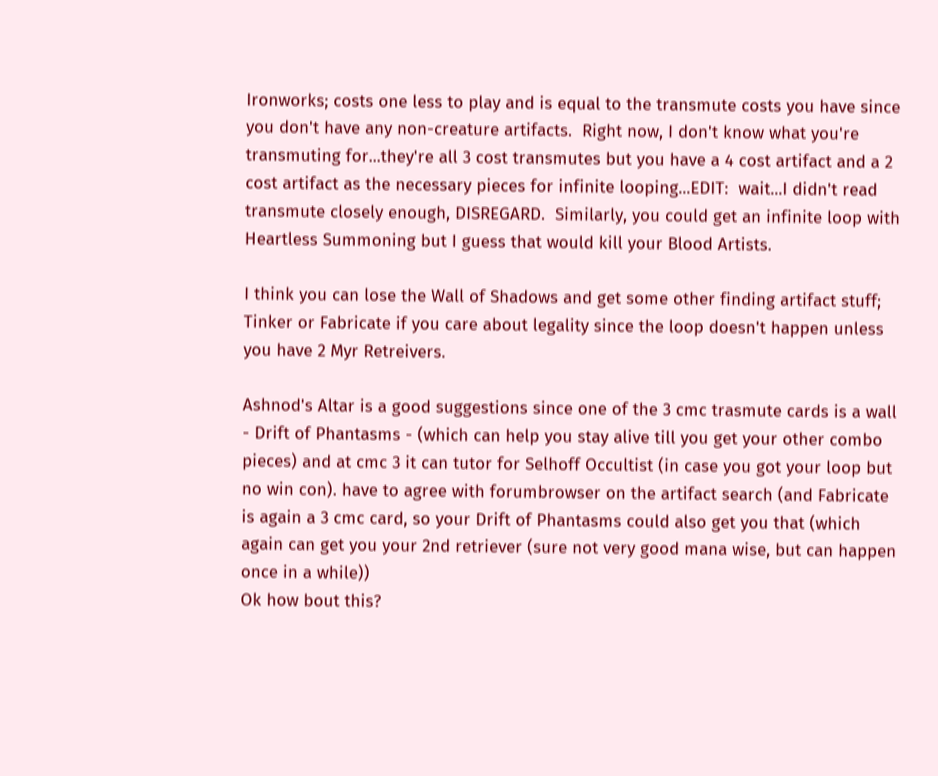Ironworks; costs one less to play and is equal to the transmute costs you have since you don't have any non-creature artifacts.  Right now, I don't know what you're transmuting for...they're all 3 cost transmutes but you have a 4 cost artifact and a 2 cost artifact as the necessary pieces for infinite looping...EDIT:  wait...I didn't read transmute closely enough, DISREGARD.  Similarly, you could get an infinite loop with Heartless Summoning but I guess that would kill your Blood Artists.

I think you can lose the Wall of Shadows and get some other finding artifact stuff; Tinker or Fabricate if you care about legality since the loop doesn't happen unless you have 2 Myr Retreivers.

Ashnod's Altar is a good suggestions since one of the 3 cmc trasmute cards is a wall - Drift of Phantasms - (which can help you stay alive till you get your other combo pieces) and at cmc 3 it can tutor for Selhoff Occultist (in case you got your loop but no win con). have to agree with forumbrowser on the artifact search (and Fabricate is again a 3 cmc card, so your Drift of Phantasms could also get you that (which again can get you your 2nd retriever (sure not very good mana wise, but can happen once in a while))
Ok how bout this?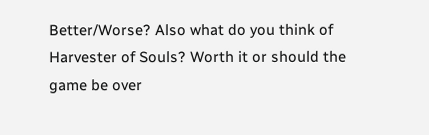Better/Worse? Also what do you think of Harvester of Souls? Worth it or should the game be over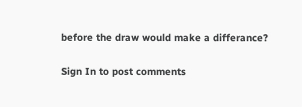before the draw would make a differance?

Sign In to post comments